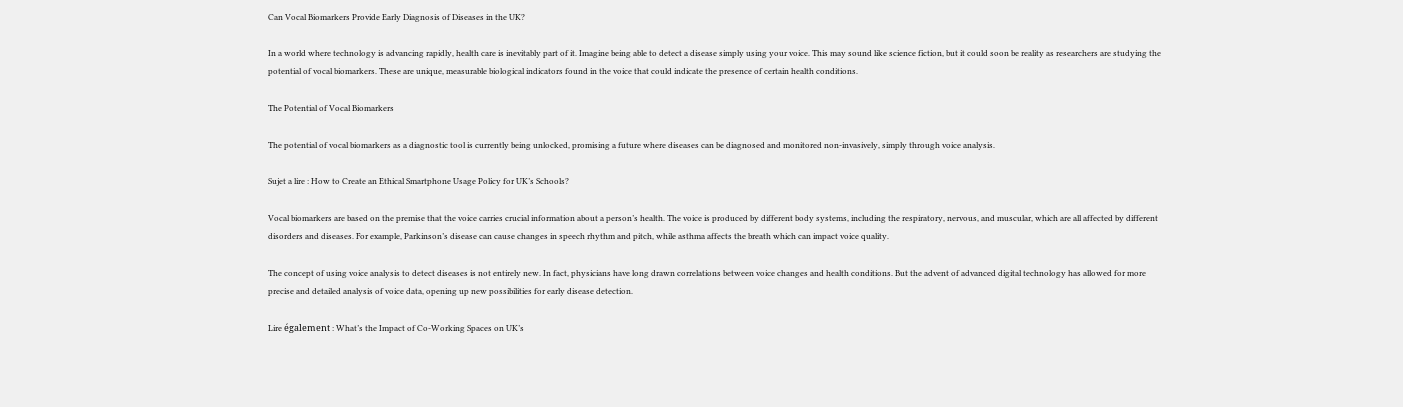Can Vocal Biomarkers Provide Early Diagnosis of Diseases in the UK?

In a world where technology is advancing rapidly, health care is inevitably part of it. Imagine being able to detect a disease simply using your voice. This may sound like science fiction, but it could soon be reality as researchers are studying the potential of vocal biomarkers. These are unique, measurable biological indicators found in the voice that could indicate the presence of certain health conditions.

The Potential of Vocal Biomarkers

The potential of vocal biomarkers as a diagnostic tool is currently being unlocked, promising a future where diseases can be diagnosed and monitored non-invasively, simply through voice analysis.

Sujet a lire : How to Create an Ethical Smartphone Usage Policy for UK’s Schools?

Vocal biomarkers are based on the premise that the voice carries crucial information about a person’s health. The voice is produced by different body systems, including the respiratory, nervous, and muscular, which are all affected by different disorders and diseases. For example, Parkinson’s disease can cause changes in speech rhythm and pitch, while asthma affects the breath which can impact voice quality.

The concept of using voice analysis to detect diseases is not entirely new. In fact, physicians have long drawn correlations between voice changes and health conditions. But the advent of advanced digital technology has allowed for more precise and detailed analysis of voice data, opening up new possibilities for early disease detection.

Lire également : What’s the Impact of Co-Working Spaces on UK’s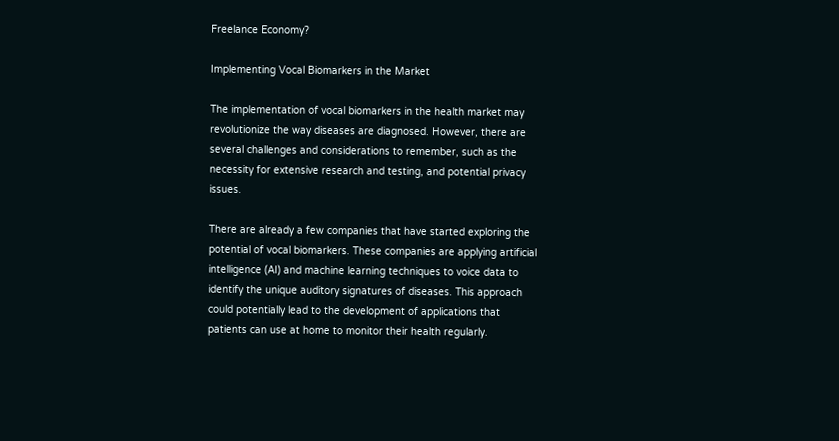Freelance Economy?

Implementing Vocal Biomarkers in the Market

The implementation of vocal biomarkers in the health market may revolutionize the way diseases are diagnosed. However, there are several challenges and considerations to remember, such as the necessity for extensive research and testing, and potential privacy issues.

There are already a few companies that have started exploring the potential of vocal biomarkers. These companies are applying artificial intelligence (AI) and machine learning techniques to voice data to identify the unique auditory signatures of diseases. This approach could potentially lead to the development of applications that patients can use at home to monitor their health regularly.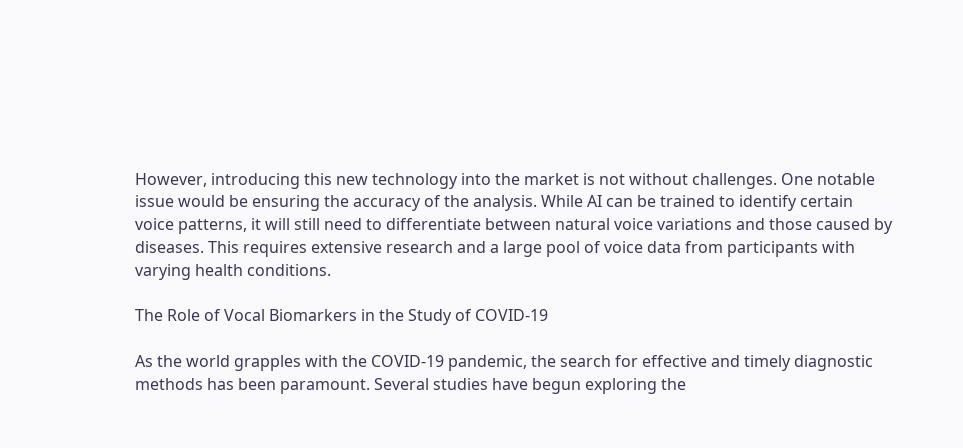However, introducing this new technology into the market is not without challenges. One notable issue would be ensuring the accuracy of the analysis. While AI can be trained to identify certain voice patterns, it will still need to differentiate between natural voice variations and those caused by diseases. This requires extensive research and a large pool of voice data from participants with varying health conditions.

The Role of Vocal Biomarkers in the Study of COVID-19

As the world grapples with the COVID-19 pandemic, the search for effective and timely diagnostic methods has been paramount. Several studies have begun exploring the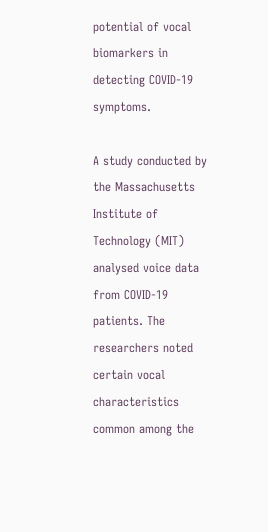potential of vocal biomarkers in detecting COVID-19 symptoms.

A study conducted by the Massachusetts Institute of Technology (MIT) analysed voice data from COVID-19 patients. The researchers noted certain vocal characteristics common among the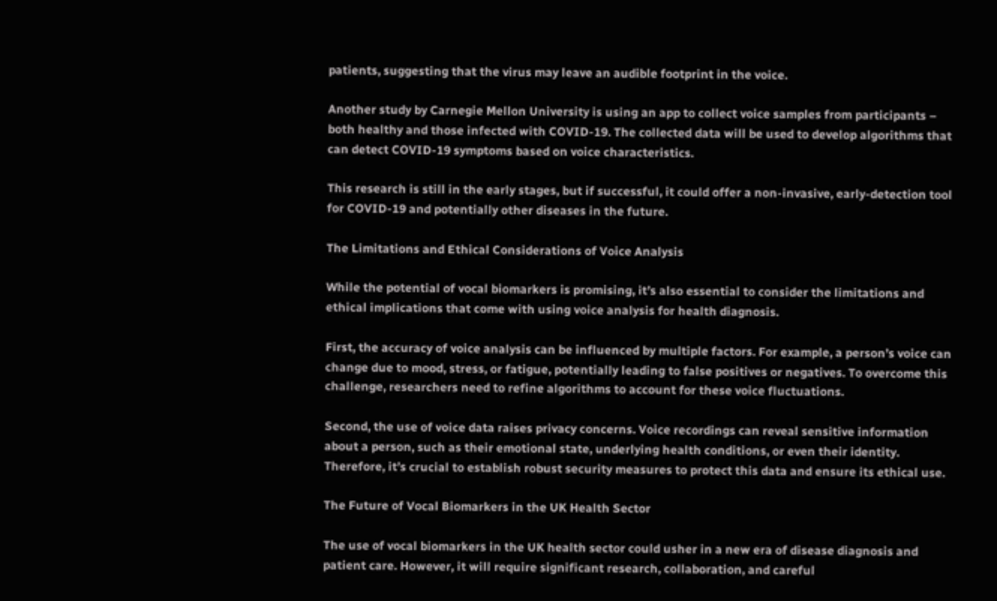patients, suggesting that the virus may leave an audible footprint in the voice.

Another study by Carnegie Mellon University is using an app to collect voice samples from participants – both healthy and those infected with COVID-19. The collected data will be used to develop algorithms that can detect COVID-19 symptoms based on voice characteristics.

This research is still in the early stages, but if successful, it could offer a non-invasive, early-detection tool for COVID-19 and potentially other diseases in the future.

The Limitations and Ethical Considerations of Voice Analysis

While the potential of vocal biomarkers is promising, it’s also essential to consider the limitations and ethical implications that come with using voice analysis for health diagnosis.

First, the accuracy of voice analysis can be influenced by multiple factors. For example, a person’s voice can change due to mood, stress, or fatigue, potentially leading to false positives or negatives. To overcome this challenge, researchers need to refine algorithms to account for these voice fluctuations.

Second, the use of voice data raises privacy concerns. Voice recordings can reveal sensitive information about a person, such as their emotional state, underlying health conditions, or even their identity. Therefore, it’s crucial to establish robust security measures to protect this data and ensure its ethical use.

The Future of Vocal Biomarkers in the UK Health Sector

The use of vocal biomarkers in the UK health sector could usher in a new era of disease diagnosis and patient care. However, it will require significant research, collaboration, and careful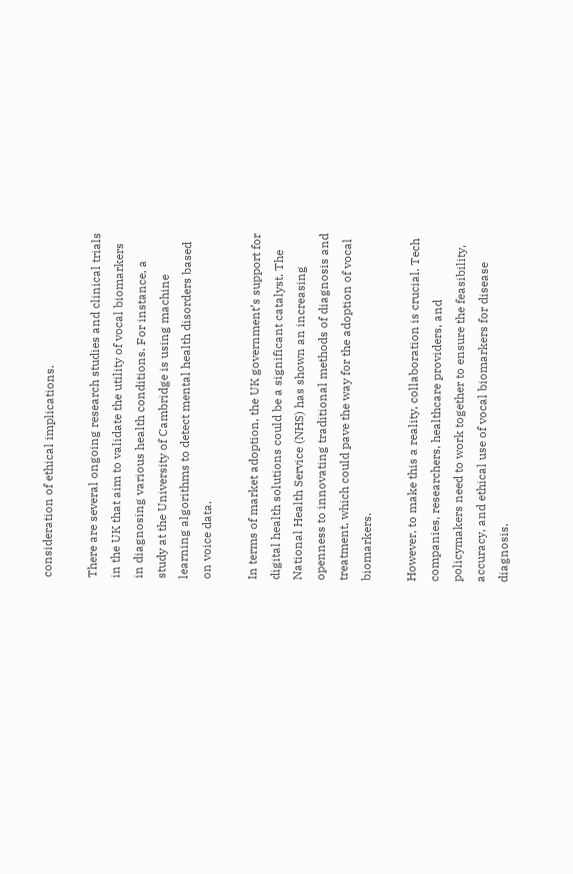consideration of ethical implications.

There are several ongoing research studies and clinical trials in the UK that aim to validate the utility of vocal biomarkers in diagnosing various health conditions. For instance, a study at the University of Cambridge is using machine learning algorithms to detect mental health disorders based on voice data.

In terms of market adoption, the UK government’s support for digital health solutions could be a significant catalyst. The National Health Service (NHS) has shown an increasing openness to innovating traditional methods of diagnosis and treatment, which could pave the way for the adoption of vocal biomarkers.

However, to make this a reality, collaboration is crucial. Tech companies, researchers, healthcare providers, and policymakers need to work together to ensure the feasibility, accuracy, and ethical use of vocal biomarkers for disease diagnosis.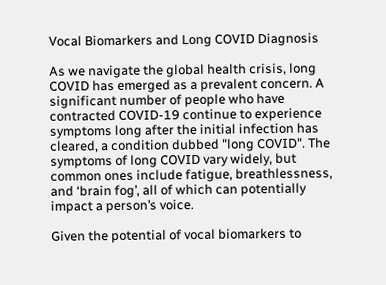Vocal Biomarkers and Long COVID Diagnosis

As we navigate the global health crisis, long COVID has emerged as a prevalent concern. A significant number of people who have contracted COVID-19 continue to experience symptoms long after the initial infection has cleared, a condition dubbed "long COVID". The symptoms of long COVID vary widely, but common ones include fatigue, breathlessness, and ‘brain fog’, all of which can potentially impact a person’s voice.

Given the potential of vocal biomarkers to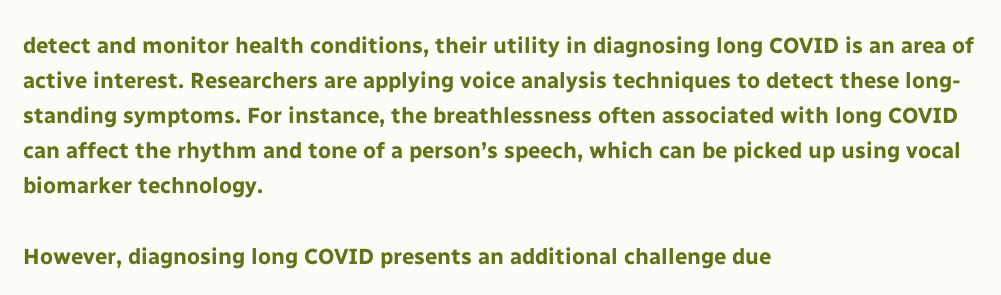detect and monitor health conditions, their utility in diagnosing long COVID is an area of active interest. Researchers are applying voice analysis techniques to detect these long-standing symptoms. For instance, the breathlessness often associated with long COVID can affect the rhythm and tone of a person’s speech, which can be picked up using vocal biomarker technology.

However, diagnosing long COVID presents an additional challenge due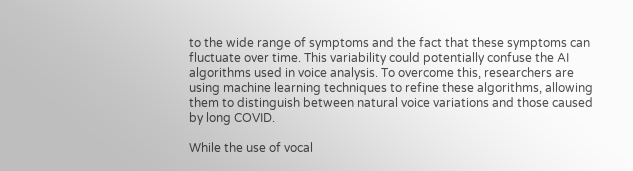to the wide range of symptoms and the fact that these symptoms can fluctuate over time. This variability could potentially confuse the AI algorithms used in voice analysis. To overcome this, researchers are using machine learning techniques to refine these algorithms, allowing them to distinguish between natural voice variations and those caused by long COVID.

While the use of vocal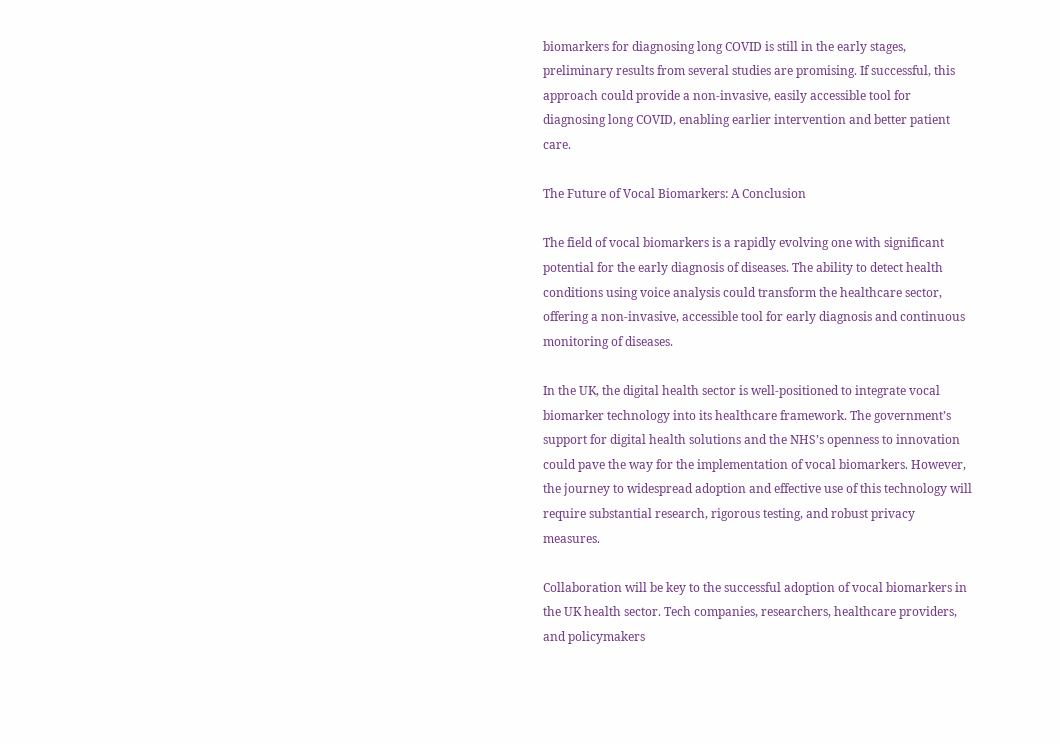biomarkers for diagnosing long COVID is still in the early stages, preliminary results from several studies are promising. If successful, this approach could provide a non-invasive, easily accessible tool for diagnosing long COVID, enabling earlier intervention and better patient care.

The Future of Vocal Biomarkers: A Conclusion

The field of vocal biomarkers is a rapidly evolving one with significant potential for the early diagnosis of diseases. The ability to detect health conditions using voice analysis could transform the healthcare sector, offering a non-invasive, accessible tool for early diagnosis and continuous monitoring of diseases.

In the UK, the digital health sector is well-positioned to integrate vocal biomarker technology into its healthcare framework. The government’s support for digital health solutions and the NHS’s openness to innovation could pave the way for the implementation of vocal biomarkers. However, the journey to widespread adoption and effective use of this technology will require substantial research, rigorous testing, and robust privacy measures.

Collaboration will be key to the successful adoption of vocal biomarkers in the UK health sector. Tech companies, researchers, healthcare providers, and policymakers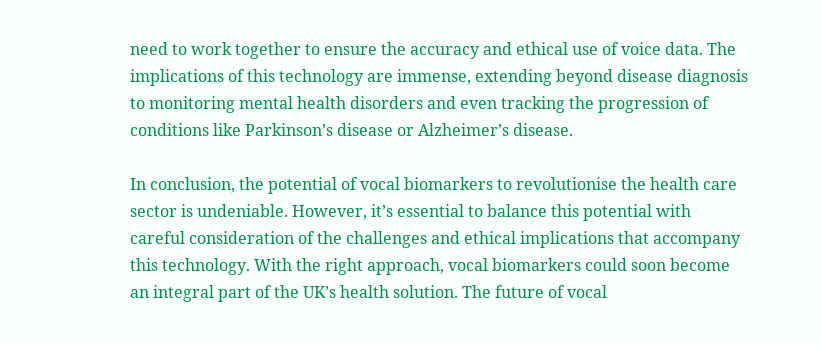need to work together to ensure the accuracy and ethical use of voice data. The implications of this technology are immense, extending beyond disease diagnosis to monitoring mental health disorders and even tracking the progression of conditions like Parkinson’s disease or Alzheimer’s disease.

In conclusion, the potential of vocal biomarkers to revolutionise the health care sector is undeniable. However, it’s essential to balance this potential with careful consideration of the challenges and ethical implications that accompany this technology. With the right approach, vocal biomarkers could soon become an integral part of the UK’s health solution. The future of vocal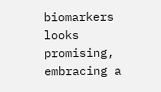biomarkers looks promising, embracing a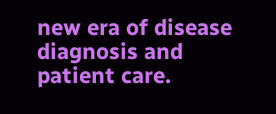new era of disease diagnosis and patient care.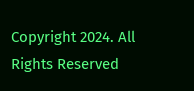Copyright 2024. All Rights Reserved